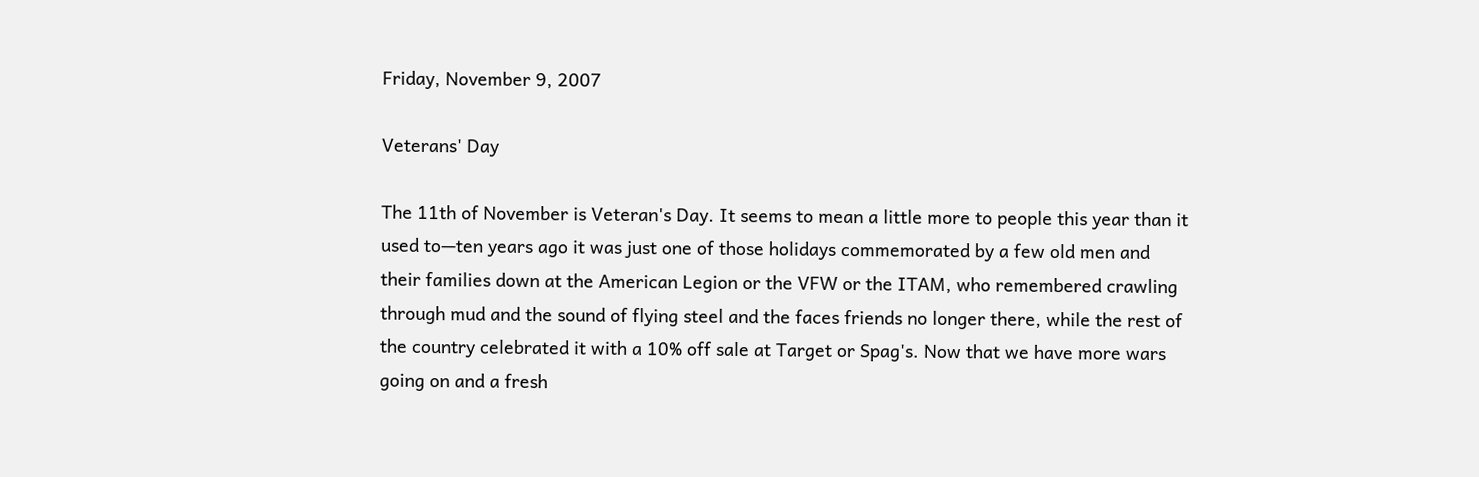Friday, November 9, 2007

Veterans' Day

The 11th of November is Veteran's Day. It seems to mean a little more to people this year than it used to—ten years ago it was just one of those holidays commemorated by a few old men and their families down at the American Legion or the VFW or the ITAM, who remembered crawling through mud and the sound of flying steel and the faces friends no longer there, while the rest of the country celebrated it with a 10% off sale at Target or Spag's. Now that we have more wars going on and a fresh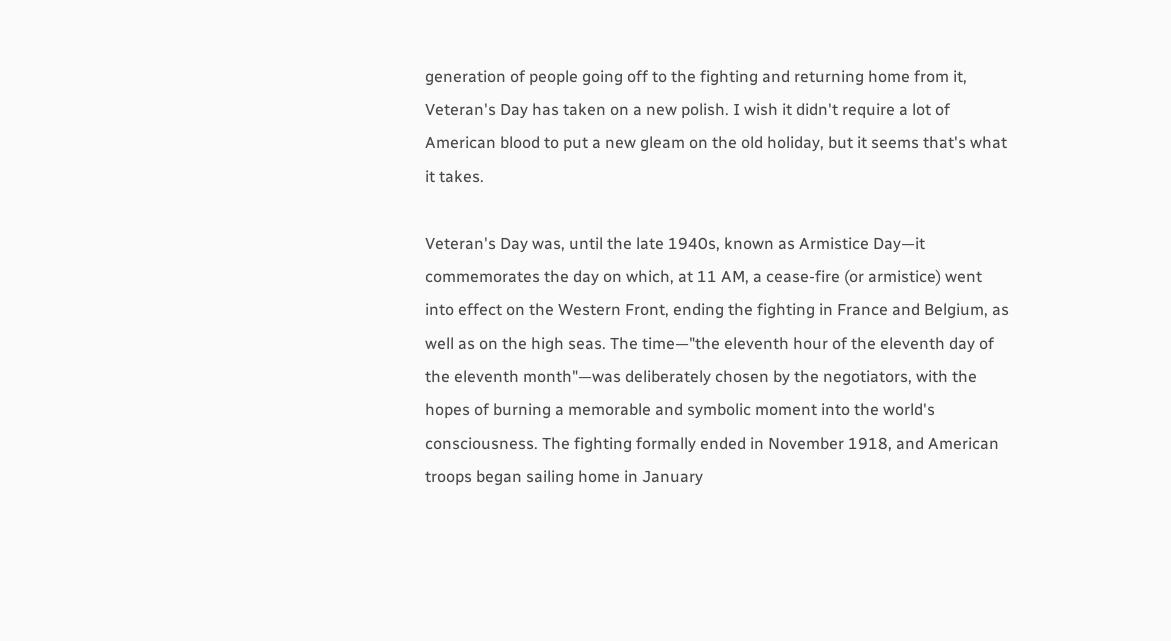generation of people going off to the fighting and returning home from it, Veteran's Day has taken on a new polish. I wish it didn't require a lot of American blood to put a new gleam on the old holiday, but it seems that's what it takes.

Veteran's Day was, until the late 1940s, known as Armistice Day—it commemorates the day on which, at 11 AM, a cease-fire (or armistice) went into effect on the Western Front, ending the fighting in France and Belgium, as well as on the high seas. The time—"the eleventh hour of the eleventh day of the eleventh month"—was deliberately chosen by the negotiators, with the hopes of burning a memorable and symbolic moment into the world's consciousness. The fighting formally ended in November 1918, and American troops began sailing home in January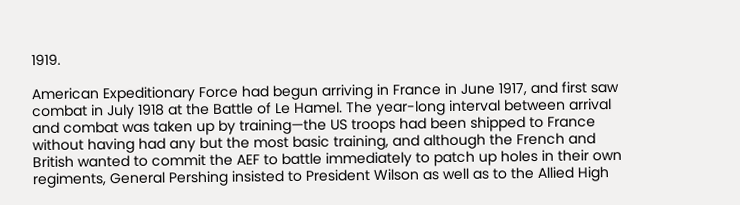1919.

American Expeditionary Force had begun arriving in France in June 1917, and first saw combat in July 1918 at the Battle of Le Hamel. The year-long interval between arrival and combat was taken up by training—the US troops had been shipped to France without having had any but the most basic training, and although the French and British wanted to commit the AEF to battle immediately to patch up holes in their own regiments, General Pershing insisted to President Wilson as well as to the Allied High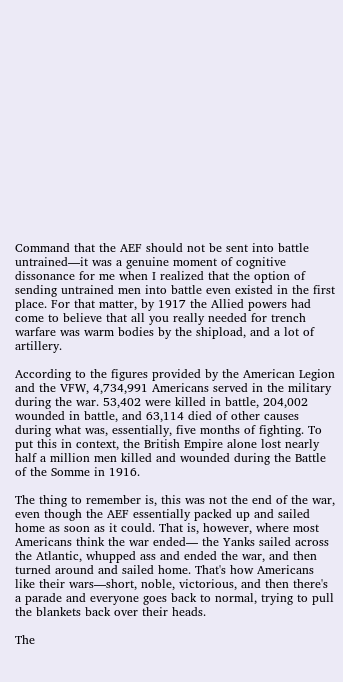Command that the AEF should not be sent into battle untrained—it was a genuine moment of cognitive dissonance for me when I realized that the option of sending untrained men into battle even existed in the first place. For that matter, by 1917 the Allied powers had come to believe that all you really needed for trench warfare was warm bodies by the shipload, and a lot of artillery.

According to the figures provided by the American Legion and the VFW, 4,734,991 Americans served in the military during the war. 53,402 were killed in battle, 204,002 wounded in battle, and 63,114 died of other causes during what was, essentially, five months of fighting. To put this in context, the British Empire alone lost nearly half a million men killed and wounded during the Battle of the Somme in 1916.

The thing to remember is, this was not the end of the war, even though the AEF essentially packed up and sailed home as soon as it could. That is, however, where most Americans think the war ended— the Yanks sailed across the Atlantic, whupped ass and ended the war, and then turned around and sailed home. That's how Americans like their wars—short, noble, victorious, and then there's a parade and everyone goes back to normal, trying to pull the blankets back over their heads.

The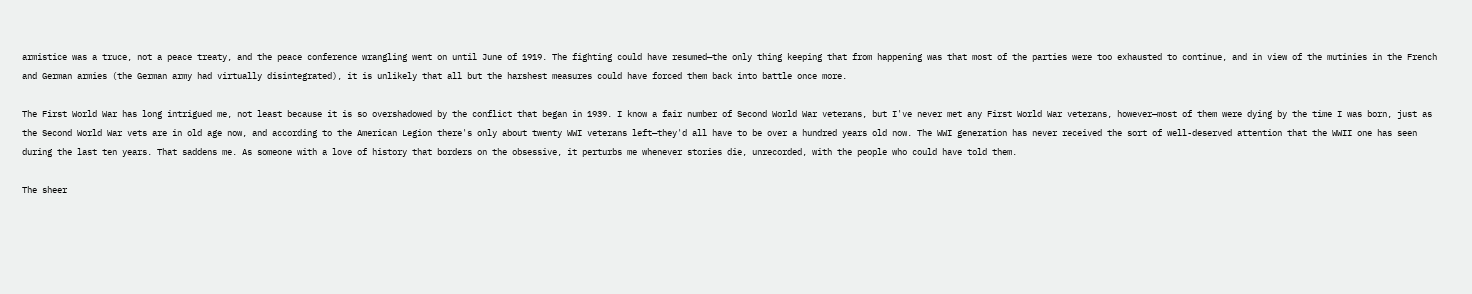armistice was a truce, not a peace treaty, and the peace conference wrangling went on until June of 1919. The fighting could have resumed—the only thing keeping that from happening was that most of the parties were too exhausted to continue, and in view of the mutinies in the French and German armies (the German army had virtually disintegrated), it is unlikely that all but the harshest measures could have forced them back into battle once more.

The First World War has long intrigued me, not least because it is so overshadowed by the conflict that began in 1939. I know a fair number of Second World War veterans, but I've never met any First World War veterans, however—most of them were dying by the time I was born, just as the Second World War vets are in old age now, and according to the American Legion there's only about twenty WWI veterans left—they'd all have to be over a hundred years old now. The WWI generation has never received the sort of well-deserved attention that the WWII one has seen during the last ten years. That saddens me. As someone with a love of history that borders on the obsessive, it perturbs me whenever stories die, unrecorded, with the people who could have told them.

The sheer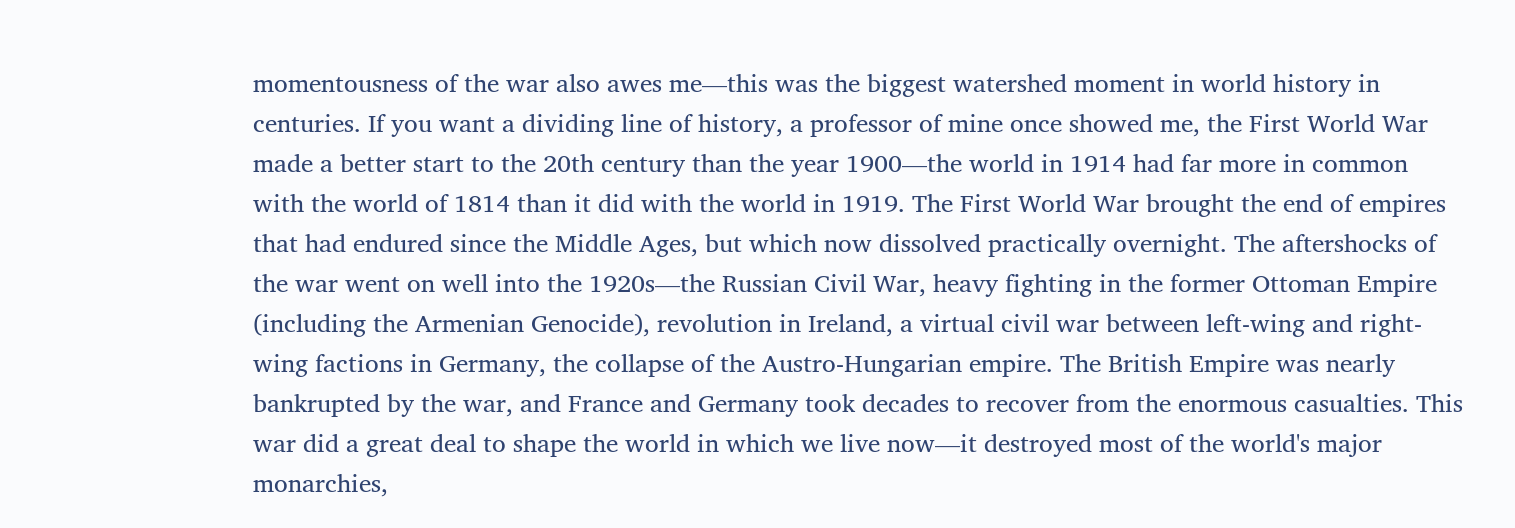momentousness of the war also awes me—this was the biggest watershed moment in world history in centuries. If you want a dividing line of history, a professor of mine once showed me, the First World War made a better start to the 20th century than the year 1900—the world in 1914 had far more in common with the world of 1814 than it did with the world in 1919. The First World War brought the end of empires that had endured since the Middle Ages, but which now dissolved practically overnight. The aftershocks of the war went on well into the 1920s—the Russian Civil War, heavy fighting in the former Ottoman Empire (including the Armenian Genocide), revolution in Ireland, a virtual civil war between left-wing and right-wing factions in Germany, the collapse of the Austro-Hungarian empire. The British Empire was nearly bankrupted by the war, and France and Germany took decades to recover from the enormous casualties. This war did a great deal to shape the world in which we live now—it destroyed most of the world's major monarchies,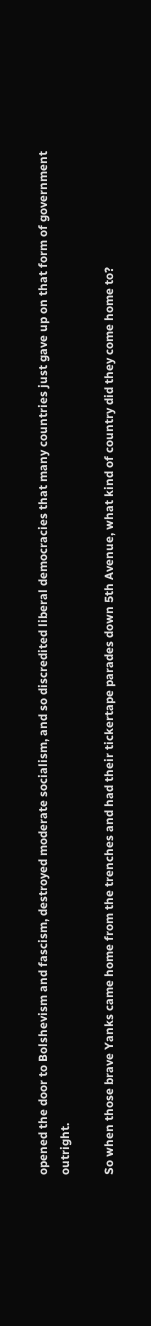opened the door to Bolshevism and fascism, destroyed moderate socialism, and so discredited liberal democracies that many countries just gave up on that form of government outright.

So when those brave Yanks came home from the trenches and had their tickertape parades down 5th Avenue, what kind of country did they come home to?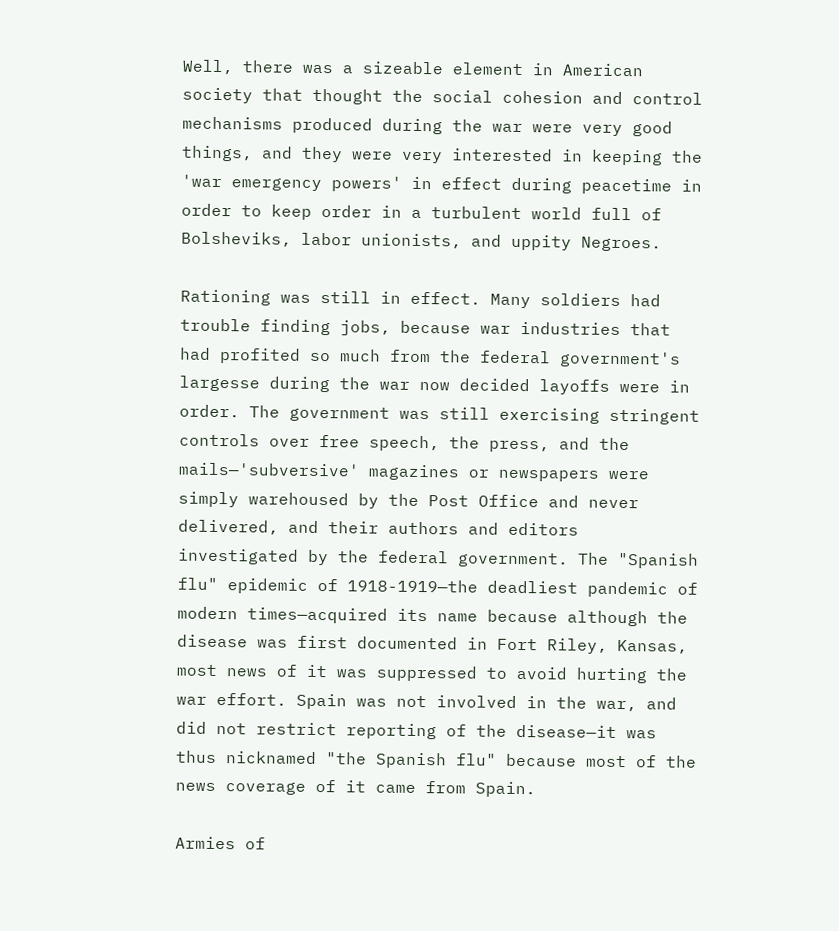Well, there was a sizeable element in American society that thought the social cohesion and control mechanisms produced during the war were very good things, and they were very interested in keeping the 'war emergency powers' in effect during peacetime in order to keep order in a turbulent world full of Bolsheviks, labor unionists, and uppity Negroes.

Rationing was still in effect. Many soldiers had trouble finding jobs, because war industries that had profited so much from the federal government's largesse during the war now decided layoffs were in order. The government was still exercising stringent controls over free speech, the press, and the mails—'subversive' magazines or newspapers were simply warehoused by the Post Office and never delivered, and their authors and editors investigated by the federal government. The "Spanish flu" epidemic of 1918-1919—the deadliest pandemic of modern times—acquired its name because although the disease was first documented in Fort Riley, Kansas, most news of it was suppressed to avoid hurting the war effort. Spain was not involved in the war, and did not restrict reporting of the disease—it was thus nicknamed "the Spanish flu" because most of the news coverage of it came from Spain.

Armies of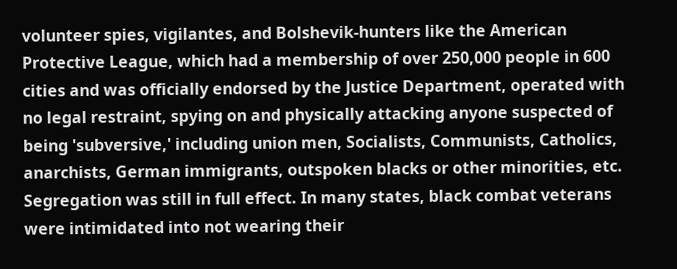volunteer spies, vigilantes, and Bolshevik-hunters like the American Protective League, which had a membership of over 250,000 people in 600 cities and was officially endorsed by the Justice Department, operated with no legal restraint, spying on and physically attacking anyone suspected of being 'subversive,' including union men, Socialists, Communists, Catholics, anarchists, German immigrants, outspoken blacks or other minorities, etc. Segregation was still in full effect. In many states, black combat veterans were intimidated into not wearing their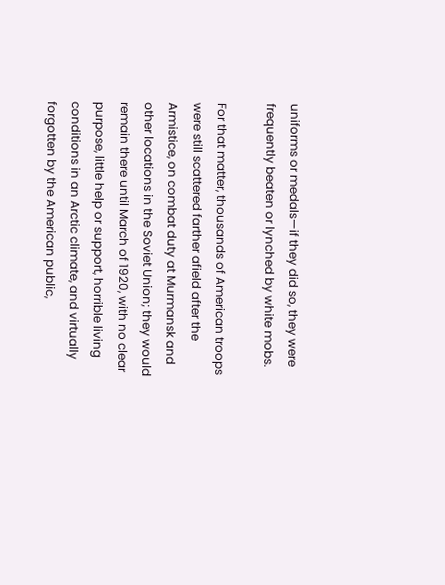uniforms or medals—if they did so, they were frequently beaten or lynched by white mobs.

For that matter, thousands of American troops were still scattered farther afield after the Armistice, on combat duty at Murmansk and other locations in the Soviet Union; they would remain there until March of 1920, with no clear purpose, little help or support, horrible living conditions in an Arctic climate, and virtually forgotten by the American public,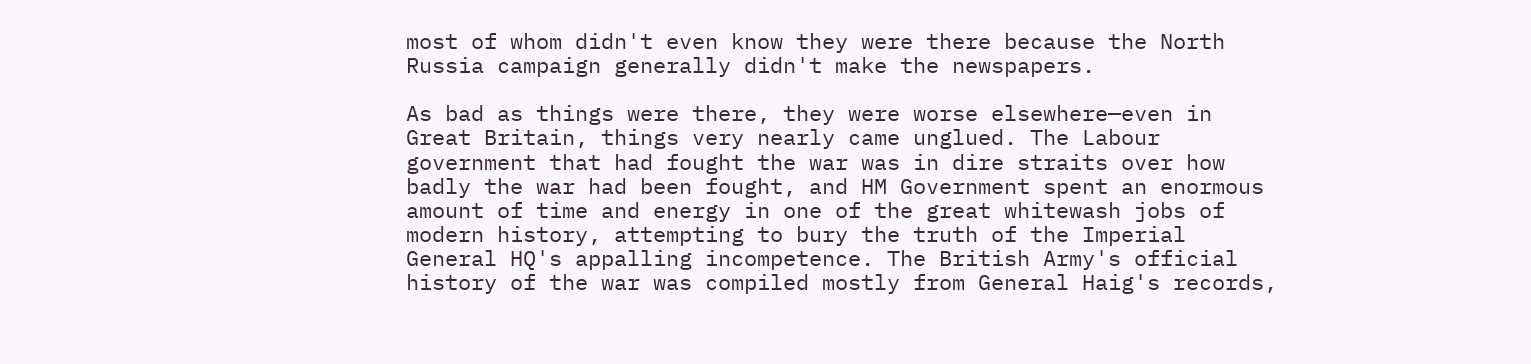most of whom didn't even know they were there because the North Russia campaign generally didn't make the newspapers.

As bad as things were there, they were worse elsewhere—even in Great Britain, things very nearly came unglued. The Labour government that had fought the war was in dire straits over how badly the war had been fought, and HM Government spent an enormous amount of time and energy in one of the great whitewash jobs of modern history, attempting to bury the truth of the Imperial General HQ's appalling incompetence. The British Army's official history of the war was compiled mostly from General Haig's records,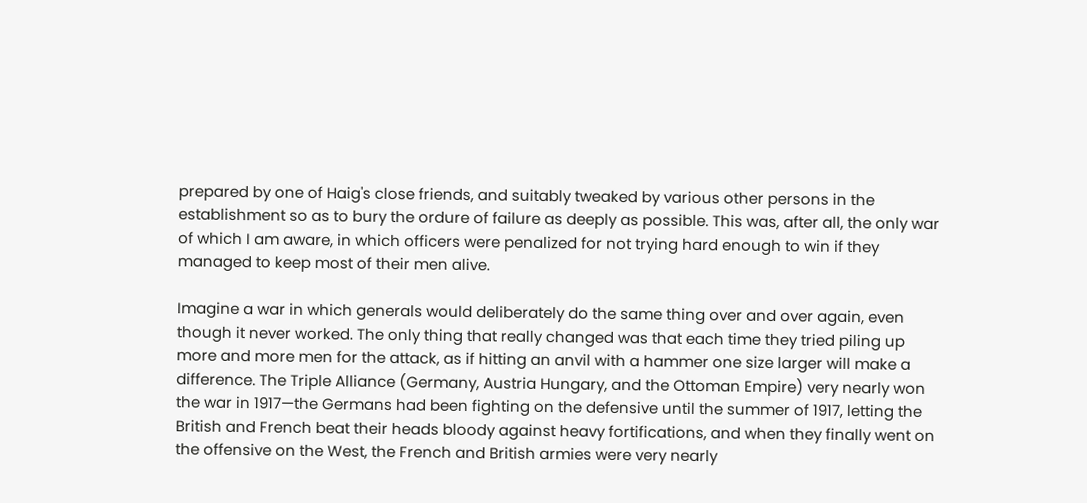prepared by one of Haig's close friends, and suitably tweaked by various other persons in the establishment so as to bury the ordure of failure as deeply as possible. This was, after all, the only war of which I am aware, in which officers were penalized for not trying hard enough to win if they managed to keep most of their men alive.

Imagine a war in which generals would deliberately do the same thing over and over again, even though it never worked. The only thing that really changed was that each time they tried piling up more and more men for the attack, as if hitting an anvil with a hammer one size larger will make a difference. The Triple Alliance (Germany, Austria Hungary, and the Ottoman Empire) very nearly won the war in 1917—the Germans had been fighting on the defensive until the summer of 1917, letting the British and French beat their heads bloody against heavy fortifications, and when they finally went on the offensive on the West, the French and British armies were very nearly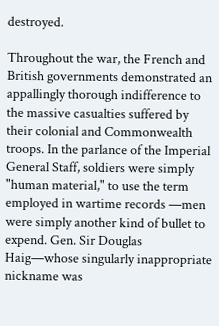destroyed.

Throughout the war, the French and British governments demonstrated an appallingly thorough indifference to the massive casualties suffered by their colonial and Commonwealth troops. In the parlance of the Imperial General Staff, soldiers were simply "human material," to use the term employed in wartime records —men were simply another kind of bullet to expend. Gen. Sir Douglas Haig—whose singularly inappropriate nickname was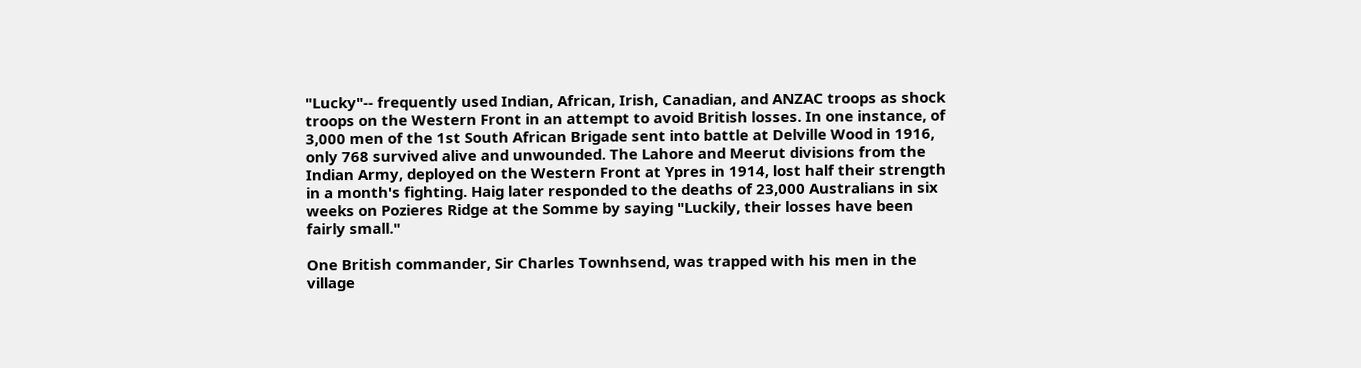"Lucky"-- frequently used Indian, African, Irish, Canadian, and ANZAC troops as shock troops on the Western Front in an attempt to avoid British losses. In one instance, of 3,000 men of the 1st South African Brigade sent into battle at Delville Wood in 1916, only 768 survived alive and unwounded. The Lahore and Meerut divisions from the Indian Army, deployed on the Western Front at Ypres in 1914, lost half their strength in a month's fighting. Haig later responded to the deaths of 23,000 Australians in six weeks on Pozieres Ridge at the Somme by saying "Luckily, their losses have been fairly small."

One British commander, Sir Charles Townhsend, was trapped with his men in the village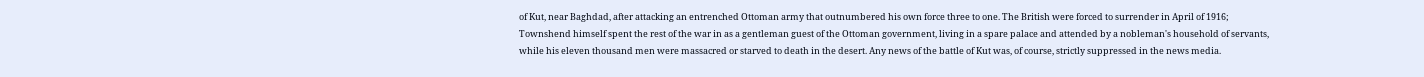of Kut, near Baghdad, after attacking an entrenched Ottoman army that outnumbered his own force three to one. The British were forced to surrender in April of 1916; Townshend himself spent the rest of the war in as a gentleman guest of the Ottoman government, living in a spare palace and attended by a nobleman's household of servants, while his eleven thousand men were massacred or starved to death in the desert. Any news of the battle of Kut was, of course, strictly suppressed in the news media.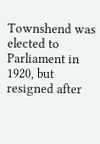Townshend was elected to Parliament in 1920, but resigned after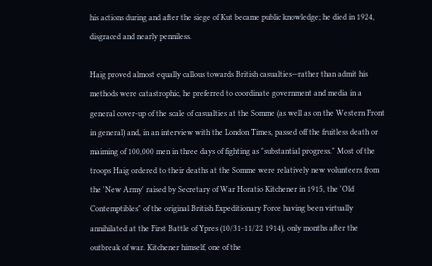his actions during and after the siege of Kut became public knowledge; he died in 1924, disgraced and nearly penniless.

Haig proved almost equally callous towards British casualties—rather than admit his methods were catastrophic, he preferred to coordinate government and media in a general cover-up of the scale of casualties at the Somme (as well as on the Western Front in general) and, in an interview with the London Times, passed off the fruitless death or maiming of 100,000 men in three days of fighting as "substantial progress." Most of the troops Haig ordered to their deaths at the Somme were relatively new volunteers from the 'New Army' raised by Secretary of War Horatio Kitchener in 1915, the 'Old Contemptibles" of the original British Expeditionary Force having been virtually annihilated at the First Battle of Ypres (10/31-11/22 1914), only months after the outbreak of war. Kitchener himself, one of the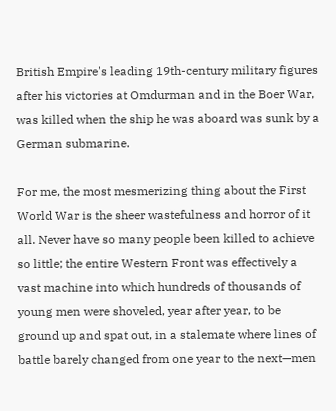British Empire's leading 19th-century military figures after his victories at Omdurman and in the Boer War, was killed when the ship he was aboard was sunk by a German submarine.

For me, the most mesmerizing thing about the First World War is the sheer wastefulness and horror of it all. Never have so many people been killed to achieve so little; the entire Western Front was effectively a vast machine into which hundreds of thousands of young men were shoveled, year after year, to be ground up and spat out, in a stalemate where lines of battle barely changed from one year to the next—men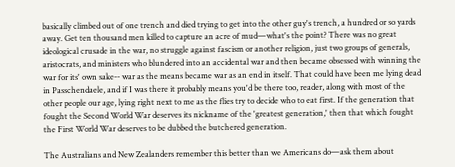basically climbed out of one trench and died trying to get into the other guy's trench, a hundred or so yards away. Get ten thousand men killed to capture an acre of mud—what's the point? There was no great ideological crusade in the war, no struggle against fascism or another religion, just two groups of generals, aristocrats, and ministers who blundered into an accidental war and then became obsessed with winning the war for its' own sake-- war as the means became war as an end in itself. That could have been me lying dead in Passchendaele, and if I was there it probably means you'd be there too, reader, along with most of the other people our age, lying right next to me as the flies try to decide who to eat first. If the generation that fought the Second World War deserves its nickname of the 'greatest generation,' then that which fought the First World War deserves to be dubbed the butchered generation.

The Australians and New Zealanders remember this better than we Americans do—ask them about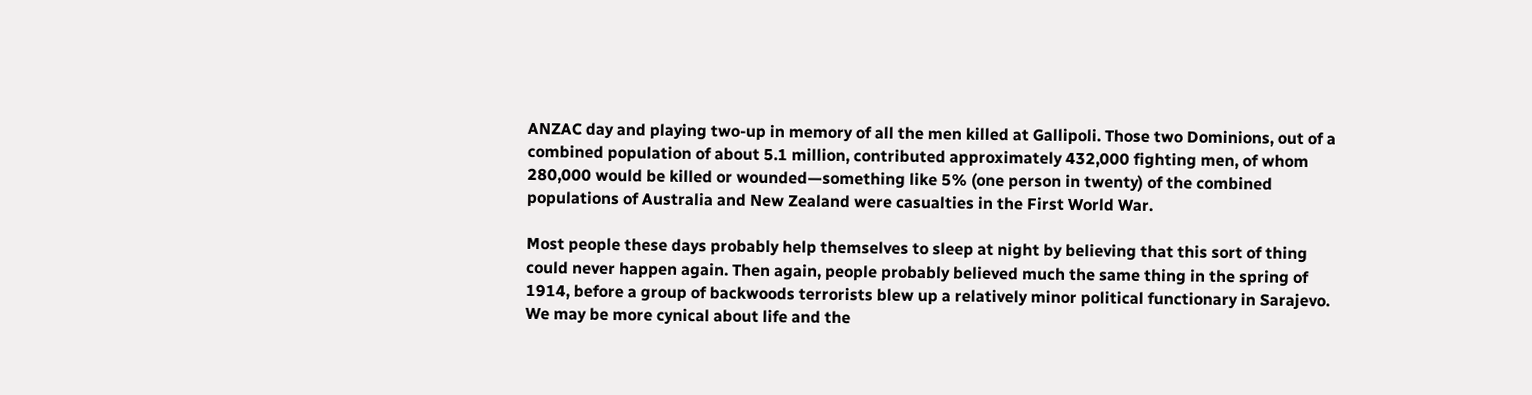ANZAC day and playing two-up in memory of all the men killed at Gallipoli. Those two Dominions, out of a combined population of about 5.1 million, contributed approximately 432,000 fighting men, of whom 280,000 would be killed or wounded—something like 5% (one person in twenty) of the combined populations of Australia and New Zealand were casualties in the First World War.

Most people these days probably help themselves to sleep at night by believing that this sort of thing could never happen again. Then again, people probably believed much the same thing in the spring of 1914, before a group of backwoods terrorists blew up a relatively minor political functionary in Sarajevo. We may be more cynical about life and the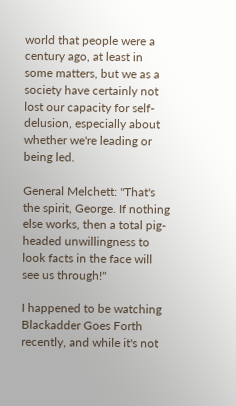world that people were a century ago, at least in some matters, but we as a society have certainly not lost our capacity for self-delusion, especially about whether we're leading or being led.

General Melchett: "That's the spirit, George. If nothing else works, then a total pig-headed unwillingness to look facts in the face will see us through!"

I happened to be watching Blackadder Goes Forth recently, and while it's not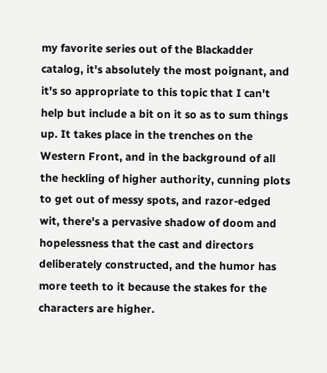my favorite series out of the Blackadder catalog, it's absolutely the most poignant, and it's so appropriate to this topic that I can't help but include a bit on it so as to sum things up. It takes place in the trenches on the Western Front, and in the background of all the heckling of higher authority, cunning plots to get out of messy spots, and razor-edged wit, there's a pervasive shadow of doom and hopelessness that the cast and directors deliberately constructed, and the humor has more teeth to it because the stakes for the characters are higher.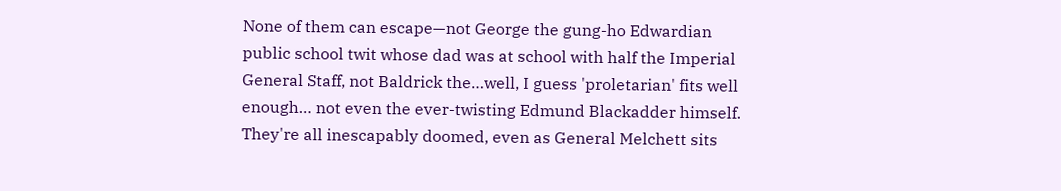None of them can escape—not George the gung-ho Edwardian public school twit whose dad was at school with half the Imperial General Staff, not Baldrick the…well, I guess 'proletarian' fits well enough… not even the ever-twisting Edmund Blackadder himself. They're all inescapably doomed, even as General Melchett sits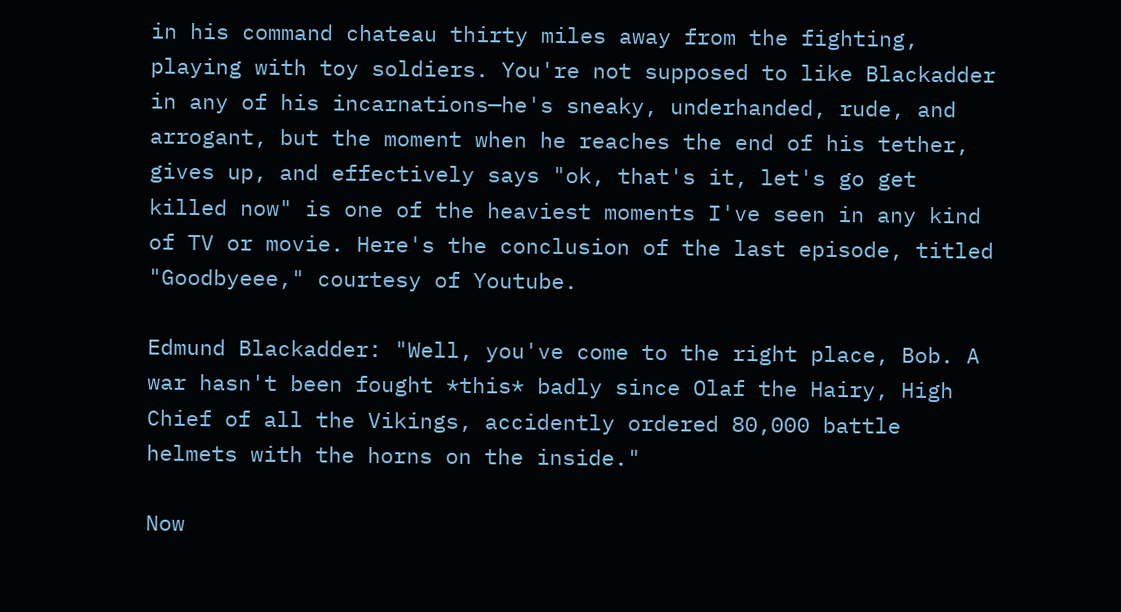in his command chateau thirty miles away from the fighting, playing with toy soldiers. You're not supposed to like Blackadder in any of his incarnations—he's sneaky, underhanded, rude, and arrogant, but the moment when he reaches the end of his tether, gives up, and effectively says "ok, that's it, let's go get killed now" is one of the heaviest moments I've seen in any kind of TV or movie. Here's the conclusion of the last episode, titled "Goodbyeee," courtesy of Youtube.

Edmund Blackadder: "Well, you've come to the right place, Bob. A war hasn't been fought *this* badly since Olaf the Hairy, High Chief of all the Vikings, accidently ordered 80,000 battle helmets with the horns on the inside."

Now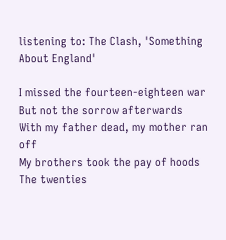listening to: The Clash, 'Something About England'

I missed the fourteen-eighteen war
But not the sorrow afterwards
With my father dead, my mother ran off
My brothers took the pay of hoods
The twenties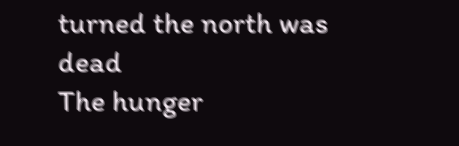turned the north was dead
The hunger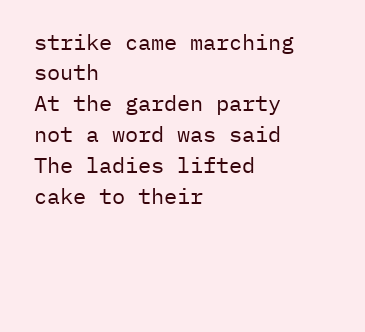strike came marching south
At the garden party not a word was said
The ladies lifted cake to their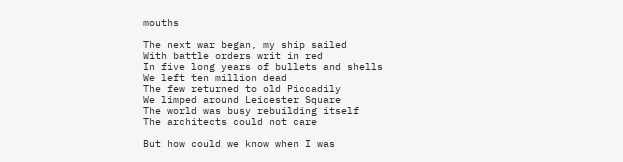mouths

The next war began, my ship sailed
With battle orders writ in red
In five long years of bullets and shells
We left ten million dead
The few returned to old Piccadily
We limped around Leicester Square
The world was busy rebuilding itself
The architects could not care

But how could we know when I was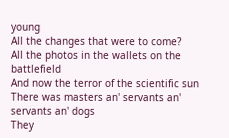young
All the changes that were to come?
All the photos in the wallets on the battlefield
And now the terror of the scientific sun
There was masters an' servants an' servants an' dogs
They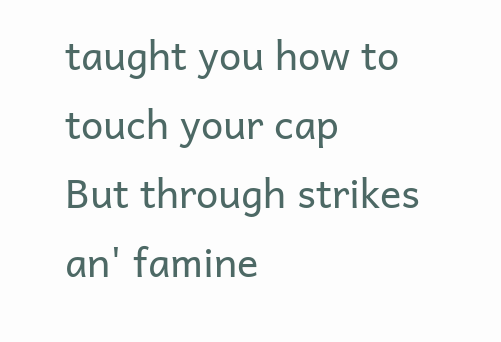taught you how to touch your cap
But through strikes an' famine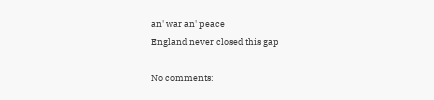an' war an' peace
England never closed this gap

No comments: